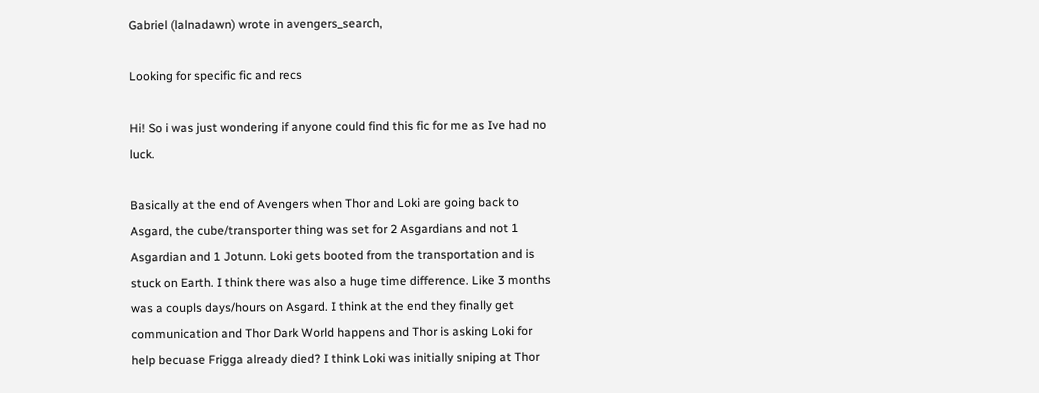Gabriel (lalnadawn) wrote in avengers_search,

Looking for specific fic and recs

Hi! So i was just wondering if anyone could find this fic for me as Ive had no luck.

Basically at the end of Avengers when Thor and Loki are going back to Asgard, the cube/transporter thing was set for 2 Asgardians and not 1 Asgardian and 1 Jotunn. Loki gets booted from the transportation and is stuck on Earth. I think there was also a huge time difference. Like 3 months was a coupls days/hours on Asgard. I think at the end they finally get communication and Thor Dark World happens and Thor is asking Loki for help becuase Frigga already died? I think Loki was initially sniping at Thor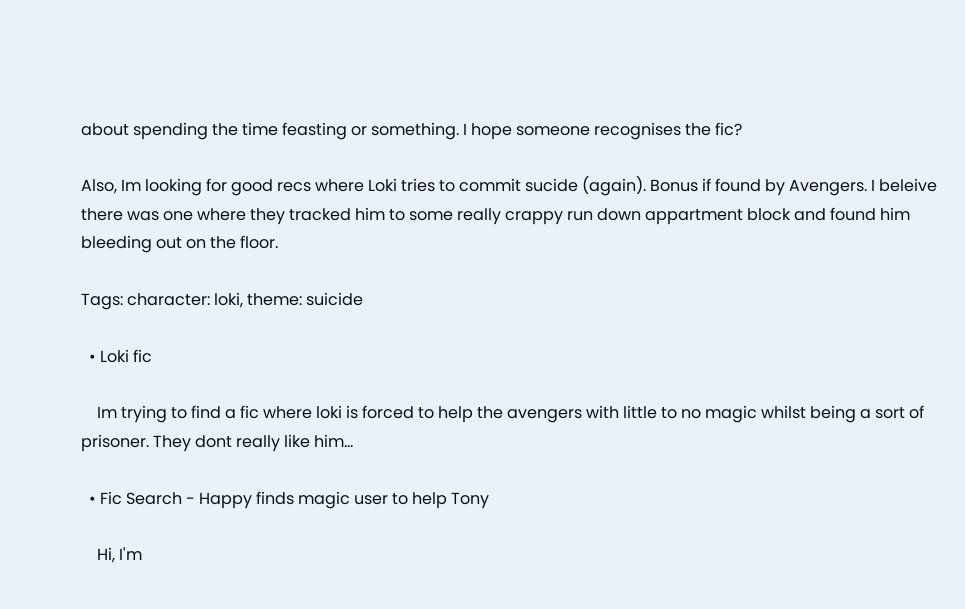about spending the time feasting or something. I hope someone recognises the fic?

Also, Im looking for good recs where Loki tries to commit sucide (again). Bonus if found by Avengers. I beleive there was one where they tracked him to some really crappy run down appartment block and found him bleeding out on the floor.

Tags: character: loki, theme: suicide

  • Loki fic

    Im trying to find a fic where loki is forced to help the avengers with little to no magic whilst being a sort of prisoner. They dont really like him…

  • Fic Search - Happy finds magic user to help Tony

    Hi, I'm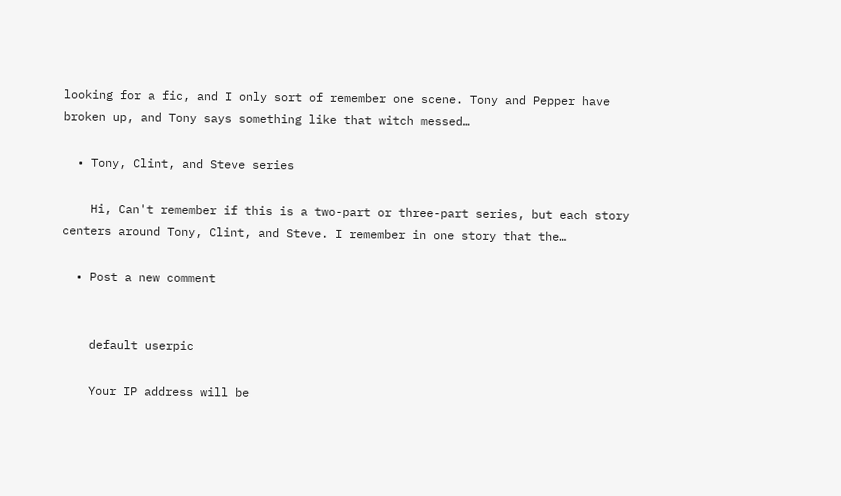looking for a fic, and I only sort of remember one scene. Tony and Pepper have broken up, and Tony says something like that witch messed…

  • Tony, Clint, and Steve series

    Hi, Can't remember if this is a two-part or three-part series, but each story centers around Tony, Clint, and Steve. I remember in one story that the…

  • Post a new comment


    default userpic

    Your IP address will be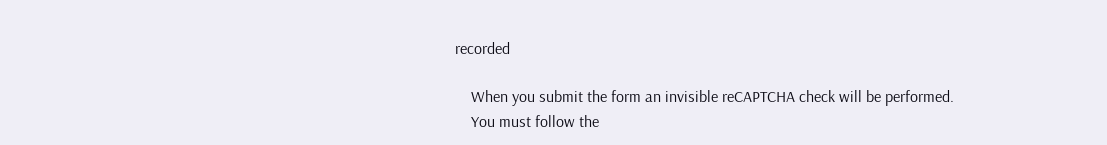recorded

    When you submit the form an invisible reCAPTCHA check will be performed.
    You must follow the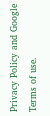Privacy Policy and Google Terms of use.